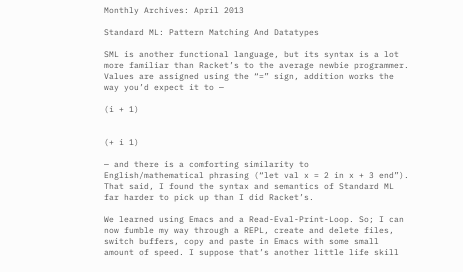Monthly Archives: April 2013

Standard ML: Pattern Matching And Datatypes

SML is another functional language, but its syntax is a lot more familiar than Racket’s to the average newbie programmer. Values are assigned using the “=” sign, addition works the way you’d expect it to —

(i + 1)


(+ i 1)

— and there is a comforting similarity to English/mathematical phrasing (“let val x = 2 in x + 3 end”). That said, I found the syntax and semantics of Standard ML far harder to pick up than I did Racket’s.

We learned using Emacs and a Read-Eval-Print-Loop. So; I can now fumble my way through a REPL, create and delete files, switch buffers, copy and paste in Emacs with some small amount of speed. I suppose that’s another little life skill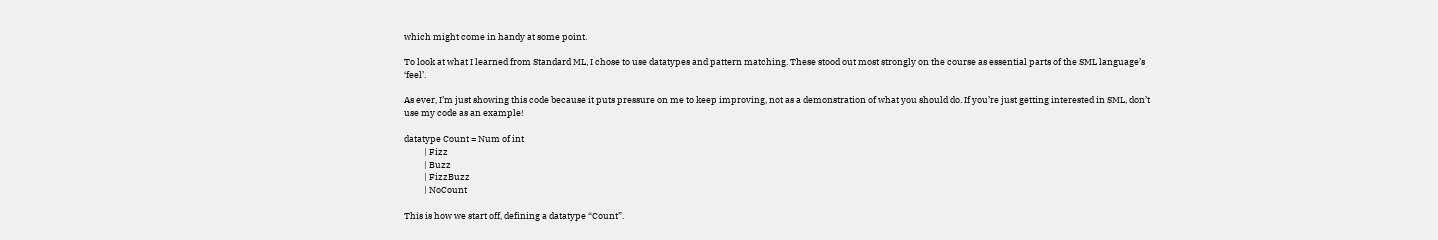which might come in handy at some point.

To look at what I learned from Standard ML, I chose to use datatypes and pattern matching. These stood out most strongly on the course as essential parts of the SML language’s ‘feel’.

As ever, I’m just showing this code because it puts pressure on me to keep improving, not as a demonstration of what you should do. If you’re just getting interested in SML, don’t use my code as an example!

datatype Count = Num of int
          | Fizz
          | Buzz
          | FizzBuzz
          | NoCount

This is how we start off, defining a datatype “Count”.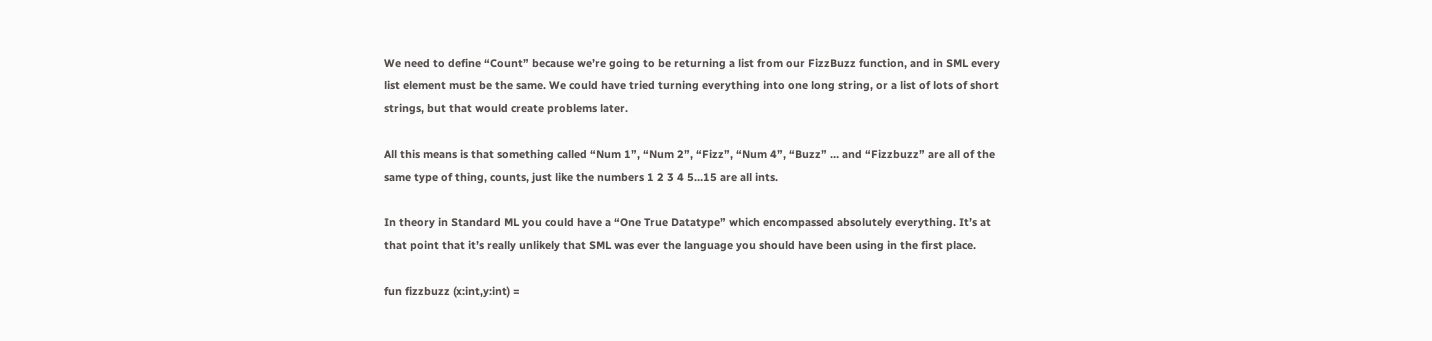We need to define “Count” because we’re going to be returning a list from our FizzBuzz function, and in SML every list element must be the same. We could have tried turning everything into one long string, or a list of lots of short strings, but that would create problems later.

All this means is that something called “Num 1”, “Num 2”, “Fizz”, “Num 4”, “Buzz” … and “Fizzbuzz” are all of the same type of thing, counts, just like the numbers 1 2 3 4 5…15 are all ints.

In theory in Standard ML you could have a “One True Datatype” which encompassed absolutely everything. It’s at that point that it’s really unlikely that SML was ever the language you should have been using in the first place.

fun fizzbuzz (x:int,y:int) =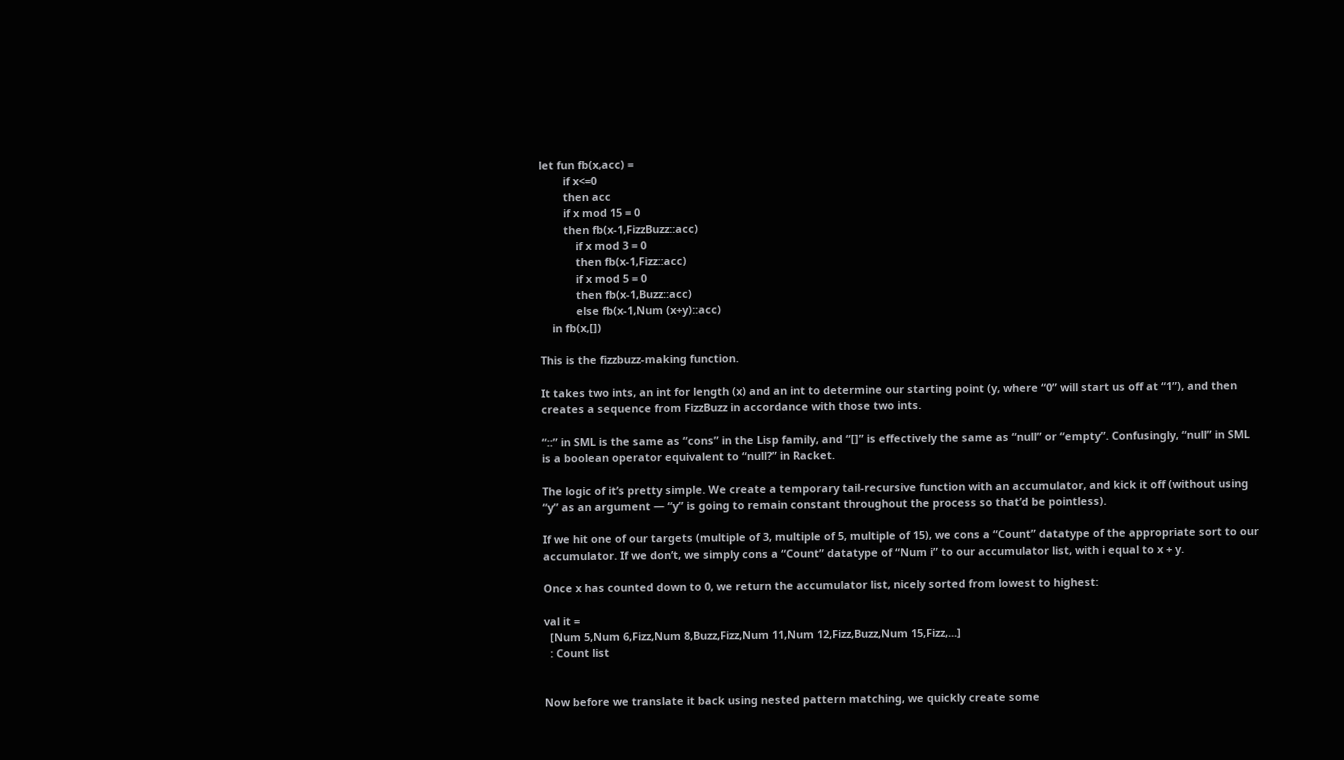let fun fb(x,acc) =
        if x<=0
        then acc
        if x mod 15 = 0
        then fb(x-1,FizzBuzz::acc)
            if x mod 3 = 0
            then fb(x-1,Fizz::acc)
            if x mod 5 = 0
            then fb(x-1,Buzz::acc)
            else fb(x-1,Num (x+y)::acc)
    in fb(x,[])

This is the fizzbuzz-making function.

It takes two ints, an int for length (x) and an int to determine our starting point (y, where “0” will start us off at “1”), and then creates a sequence from FizzBuzz in accordance with those two ints.

“::” in SML is the same as “cons” in the Lisp family, and “[]” is effectively the same as “null” or “empty”. Confusingly, “null” in SML is a boolean operator equivalent to “null?” in Racket.

The logic of it’s pretty simple. We create a temporary tail-recursive function with an accumulator, and kick it off (without using “y” as an argument — “y” is going to remain constant throughout the process so that’d be pointless).

If we hit one of our targets (multiple of 3, multiple of 5, multiple of 15), we cons a “Count” datatype of the appropriate sort to our accumulator. If we don’t, we simply cons a “Count” datatype of “Num i” to our accumulator list, with i equal to x + y.

Once x has counted down to 0, we return the accumulator list, nicely sorted from lowest to highest:

val it =
  [Num 5,Num 6,Fizz,Num 8,Buzz,Fizz,Num 11,Num 12,Fizz,Buzz,Num 15,Fizz,...]
  : Count list


Now before we translate it back using nested pattern matching, we quickly create some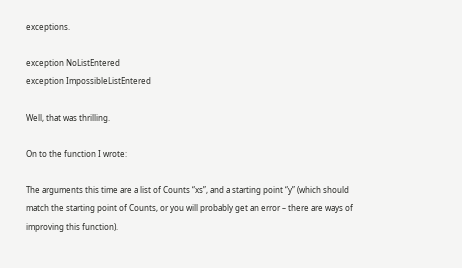exceptions.

exception NoListEntered
exception ImpossibleListEntered

Well, that was thrilling.

On to the function I wrote:

The arguments this time are a list of Counts “xs”, and a starting point “y” (which should match the starting point of Counts, or you will probably get an error – there are ways of improving this function).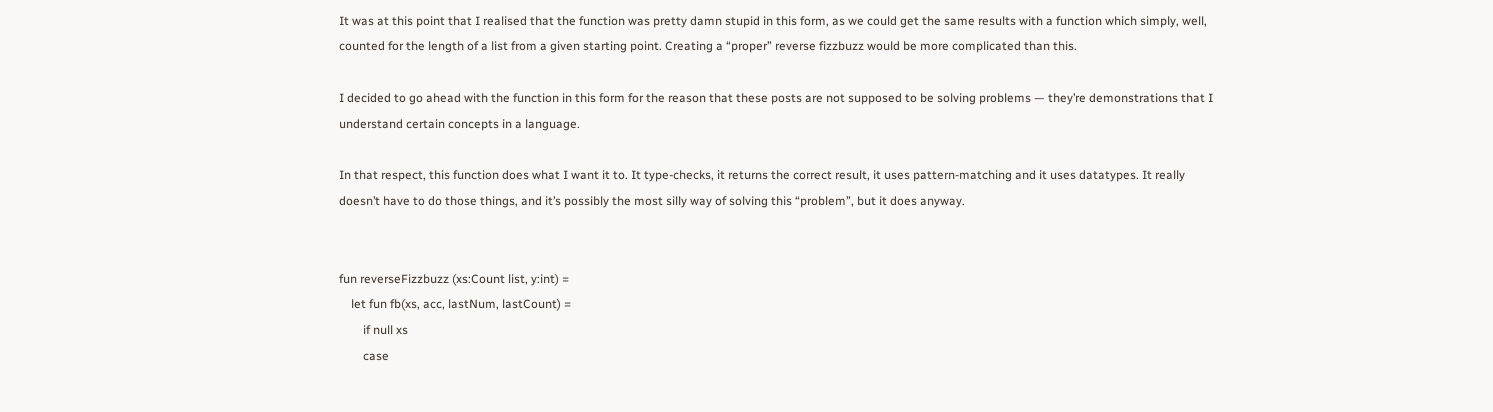It was at this point that I realised that the function was pretty damn stupid in this form, as we could get the same results with a function which simply, well, counted for the length of a list from a given starting point. Creating a “proper” reverse fizzbuzz would be more complicated than this.

I decided to go ahead with the function in this form for the reason that these posts are not supposed to be solving problems — they’re demonstrations that I understand certain concepts in a language.

In that respect, this function does what I want it to. It type-checks, it returns the correct result, it uses pattern-matching and it uses datatypes. It really doesn’t have to do those things, and it’s possibly the most silly way of solving this “problem”, but it does anyway.


fun reverseFizzbuzz (xs:Count list, y:int) =
    let fun fb(xs, acc, lastNum, lastCount) =
        if null xs
        case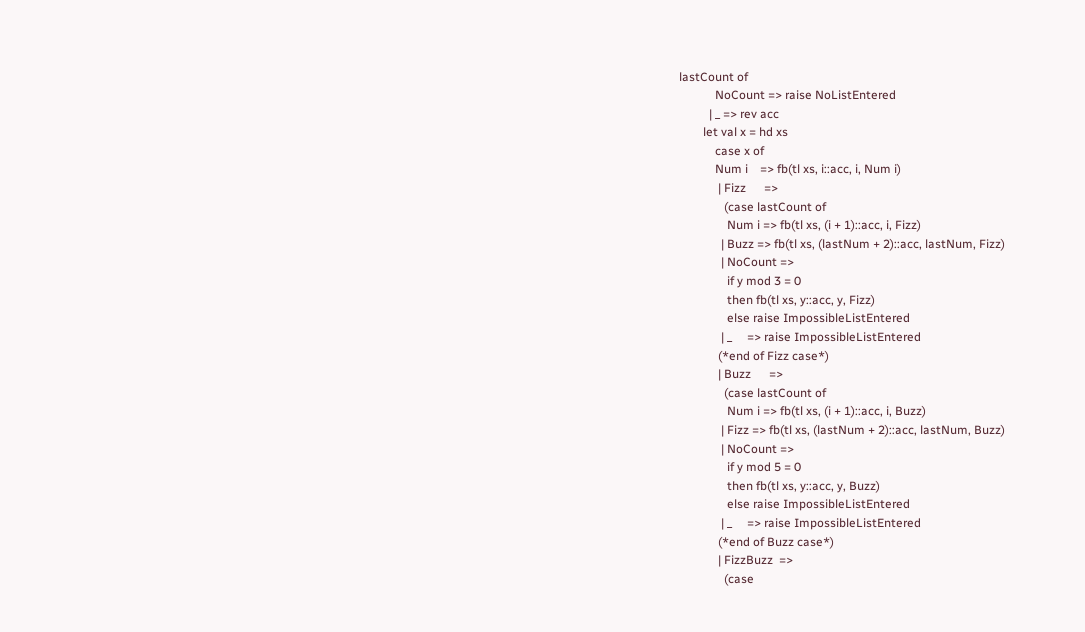lastCount of
            NoCount => raise NoListEntered
          | _ => rev acc
        let val x = hd xs
            case x of
            Num i    => fb(tl xs, i::acc, i, Num i)
             | Fizz      =>
               (case lastCount of
                Num i => fb(tl xs, (i + 1)::acc, i, Fizz)
              | Buzz => fb(tl xs, (lastNum + 2)::acc, lastNum, Fizz)
              | NoCount =>
                if y mod 3 = 0
                then fb(tl xs, y::acc, y, Fizz)
                else raise ImpossibleListEntered
              | _     => raise ImpossibleListEntered
             (*end of Fizz case*)
             | Buzz      =>
               (case lastCount of
                Num i => fb(tl xs, (i + 1)::acc, i, Buzz)
              | Fizz => fb(tl xs, (lastNum + 2)::acc, lastNum, Buzz)
              | NoCount =>
                if y mod 5 = 0
                then fb(tl xs, y::acc, y, Buzz)
                else raise ImpossibleListEntered
              | _     => raise ImpossibleListEntered
             (*end of Buzz case*)
             | FizzBuzz  =>
               (case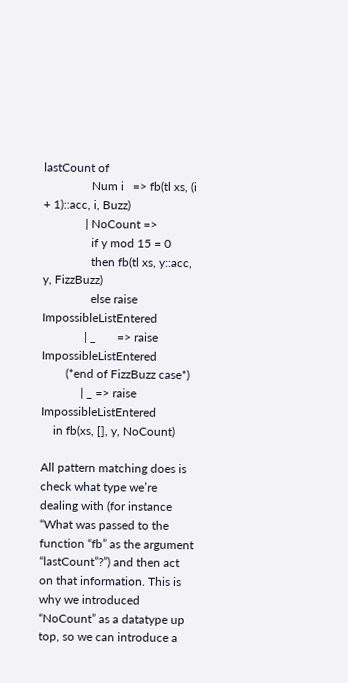lastCount of
                Num i   => fb(tl xs, (i + 1)::acc, i, Buzz)
              | NoCount =>
                if y mod 15 = 0
                then fb(tl xs, y::acc, y, FizzBuzz)
                else raise ImpossibleListEntered
              | _       => raise ImpossibleListEntered
        (*end of FizzBuzz case*)
             | _ => raise ImpossibleListEntered
    in fb(xs, [], y, NoCount)

All pattern matching does is check what type we’re dealing with (for instance “What was passed to the function “fb” as the argument “lastCount”?”) and then act on that information. This is why we introduced “NoCount” as a datatype up top, so we can introduce a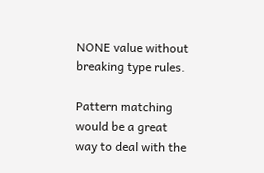NONE value without breaking type rules.

Pattern matching would be a great way to deal with the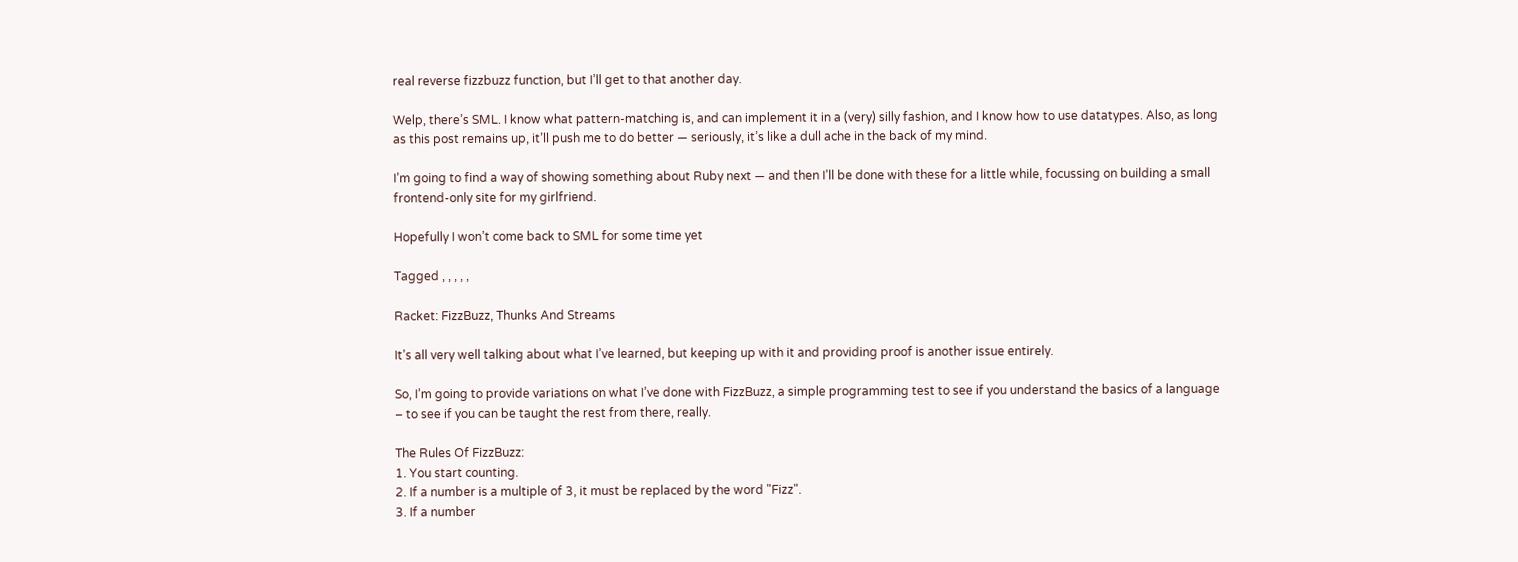real reverse fizzbuzz function, but I’ll get to that another day.

Welp, there’s SML. I know what pattern-matching is, and can implement it in a (very) silly fashion, and I know how to use datatypes. Also, as long as this post remains up, it’ll push me to do better — seriously, it’s like a dull ache in the back of my mind.

I’m going to find a way of showing something about Ruby next — and then I’ll be done with these for a little while, focussing on building a small frontend-only site for my girlfriend.

Hopefully I won’t come back to SML for some time yet

Tagged , , , , ,

Racket: FizzBuzz, Thunks And Streams

It’s all very well talking about what I’ve learned, but keeping up with it and providing proof is another issue entirely.

So, I’m going to provide variations on what I’ve done with FizzBuzz, a simple programming test to see if you understand the basics of a language – to see if you can be taught the rest from there, really.

The Rules Of FizzBuzz:
1. You start counting.
2. If a number is a multiple of 3, it must be replaced by the word "Fizz".
3. If a number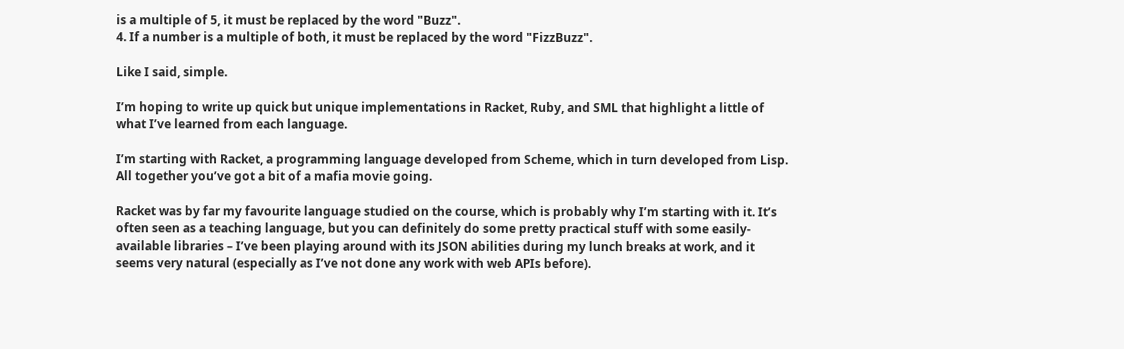is a multiple of 5, it must be replaced by the word "Buzz".
4. If a number is a multiple of both, it must be replaced by the word "FizzBuzz".

Like I said, simple.

I’m hoping to write up quick but unique implementations in Racket, Ruby, and SML that highlight a little of what I’ve learned from each language.

I’m starting with Racket, a programming language developed from Scheme, which in turn developed from Lisp. All together you’ve got a bit of a mafia movie going.

Racket was by far my favourite language studied on the course, which is probably why I’m starting with it. It’s often seen as a teaching language, but you can definitely do some pretty practical stuff with some easily-available libraries – I’ve been playing around with its JSON abilities during my lunch breaks at work, and it seems very natural (especially as I’ve not done any work with web APIs before).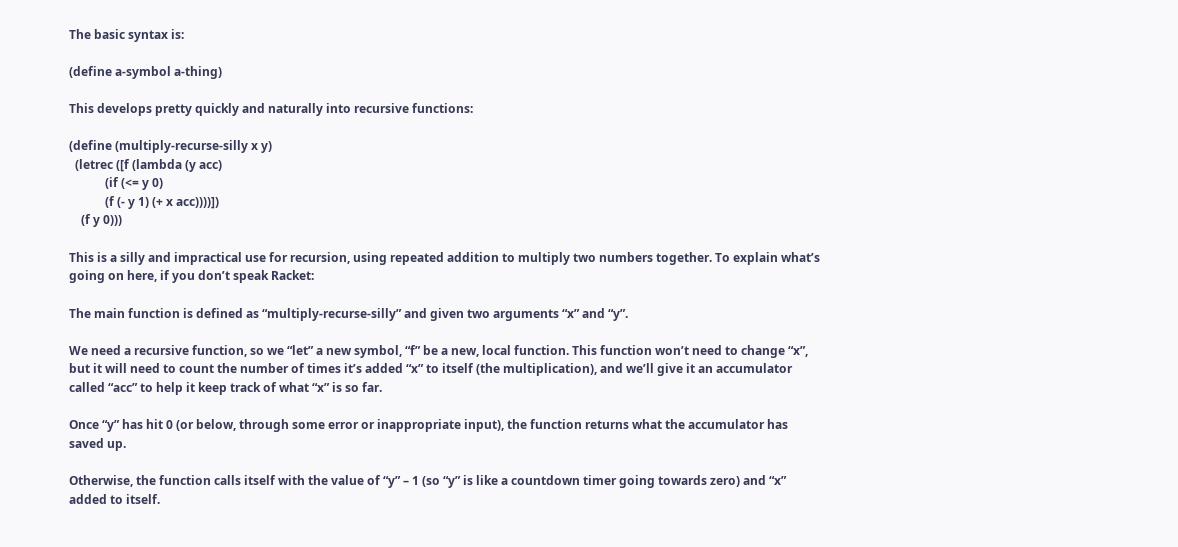The basic syntax is:

(define a-symbol a-thing)

This develops pretty quickly and naturally into recursive functions:

(define (multiply-recurse-silly x y)
  (letrec ([f (lambda (y acc)
            (if (<= y 0)
            (f (- y 1) (+ x acc))))])
    (f y 0)))

This is a silly and impractical use for recursion, using repeated addition to multiply two numbers together. To explain what’s going on here, if you don’t speak Racket:

The main function is defined as “multiply-recurse-silly” and given two arguments “x” and “y”.

We need a recursive function, so we “let” a new symbol, “f” be a new, local function. This function won’t need to change “x”, but it will need to count the number of times it’s added “x” to itself (the multiplication), and we’ll give it an accumulator called “acc” to help it keep track of what “x” is so far.

Once “y” has hit 0 (or below, through some error or inappropriate input), the function returns what the accumulator has saved up.

Otherwise, the function calls itself with the value of “y” – 1 (so “y” is like a countdown timer going towards zero) and “x” added to itself.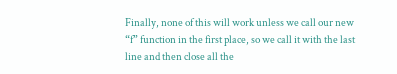Finally, none of this will work unless we call our new “f” function in the first place, so we call it with the last line and then close all the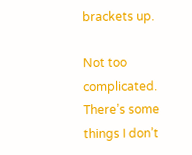brackets up.

Not too complicated. There’s some things I don’t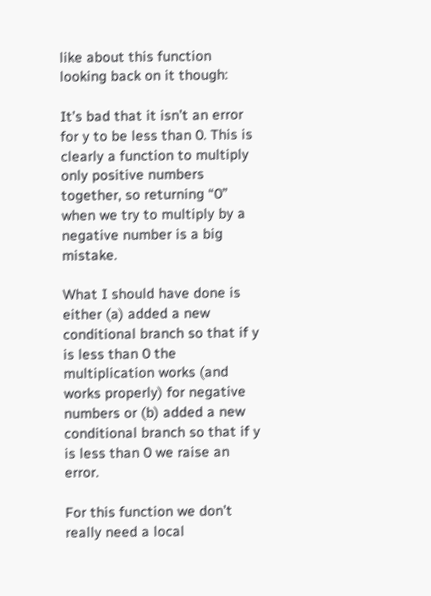like about this function looking back on it though:

It’s bad that it isn’t an error for y to be less than 0. This is clearly a function to multiply only positive numbers together, so returning “0” when we try to multiply by a negative number is a big mistake.

What I should have done is either (a) added a new conditional branch so that if y is less than 0 the multiplication works (and works properly) for negative numbers or (b) added a new conditional branch so that if y is less than 0 we raise an error.

For this function we don’t really need a local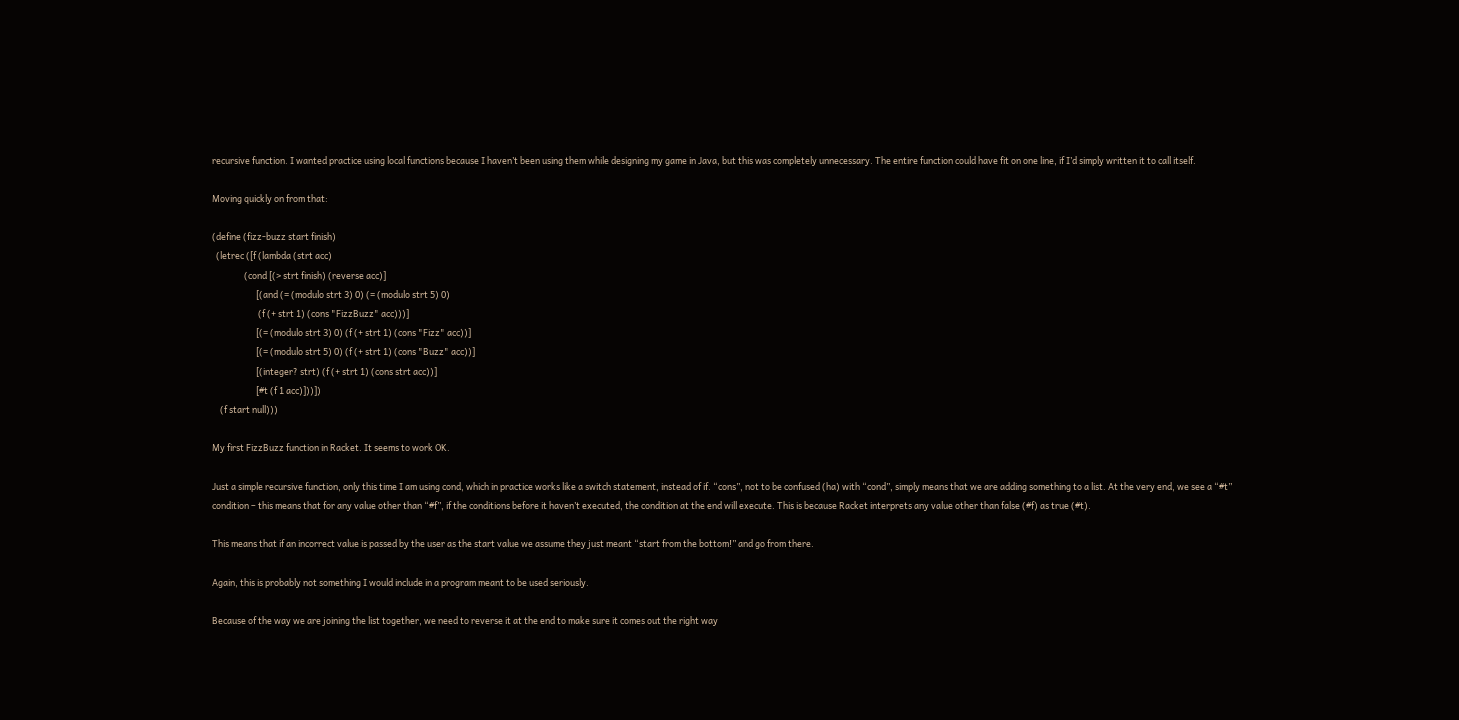recursive function. I wanted practice using local functions because I haven’t been using them while designing my game in Java, but this was completely unnecessary. The entire function could have fit on one line, if I’d simply written it to call itself.

Moving quickly on from that:

(define (fizz-buzz start finish)
  (letrec ([f (lambda (strt acc)
                (cond [(> strt finish) (reverse acc)]
                      [(and (= (modulo strt 3) 0) (= (modulo strt 5) 0)
                       (f (+ strt 1) (cons "FizzBuzz" acc)))]
                      [(= (modulo strt 3) 0) (f (+ strt 1) (cons "Fizz" acc))]
                      [(= (modulo strt 5) 0) (f (+ strt 1) (cons "Buzz" acc))]
                      [(integer? strt) (f (+ strt 1) (cons strt acc))]
                      [#t (f 1 acc)]))])
    (f start null)))

My first FizzBuzz function in Racket. It seems to work OK.

Just a simple recursive function, only this time I am using cond, which in practice works like a switch statement, instead of if. “cons”, not to be confused (ha) with “cond”, simply means that we are adding something to a list. At the very end, we see a “#t” condition – this means that for any value other than “#f”, if the conditions before it haven’t executed, the condition at the end will execute. This is because Racket interprets any value other than false (#f) as true (#t).

This means that if an incorrect value is passed by the user as the start value we assume they just meant “start from the bottom!” and go from there.

Again, this is probably not something I would include in a program meant to be used seriously.

Because of the way we are joining the list together, we need to reverse it at the end to make sure it comes out the right way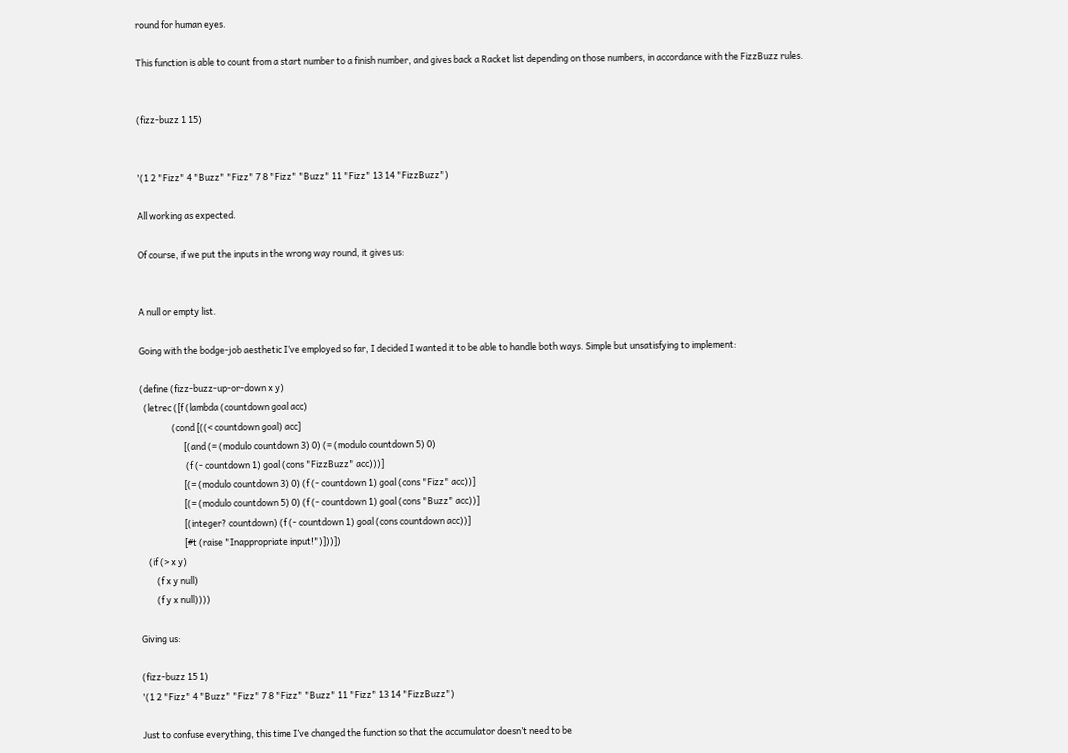round for human eyes.

This function is able to count from a start number to a finish number, and gives back a Racket list depending on those numbers, in accordance with the FizzBuzz rules.


(fizz-buzz 1 15)


'(1 2 "Fizz" 4 "Buzz" "Fizz" 7 8 "Fizz" "Buzz" 11 "Fizz" 13 14 "FizzBuzz")

All working as expected.

Of course, if we put the inputs in the wrong way round, it gives us:


A null or empty list.

Going with the bodge-job aesthetic I’ve employed so far, I decided I wanted it to be able to handle both ways. Simple but unsatisfying to implement:

(define (fizz-buzz-up-or-down x y)
  (letrec ([f (lambda (countdown goal acc)
                (cond [((< countdown goal) acc]
                      [(and (= (modulo countdown 3) 0) (= (modulo countdown 5) 0)
                       (f (- countdown 1) goal (cons "FizzBuzz" acc)))]
                      [(= (modulo countdown 3) 0) (f (- countdown 1) goal (cons "Fizz" acc))]
                      [(= (modulo countdown 5) 0) (f (- countdown 1) goal (cons "Buzz" acc))]
                      [(integer? countdown) (f (- countdown 1) goal (cons countdown acc))]
                      [#t (raise "Inappropriate input!")]))])
    (if (> x y)
        (f x y null)
        (f y x null))))

Giving us:

(fizz-buzz 15 1)
'(1 2 "Fizz" 4 "Buzz" "Fizz" 7 8 "Fizz" "Buzz" 11 "Fizz" 13 14 "FizzBuzz")

Just to confuse everything, this time I’ve changed the function so that the accumulator doesn’t need to be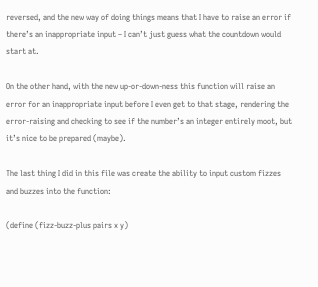reversed, and the new way of doing things means that I have to raise an error if there’s an inappropriate input – I can’t just guess what the countdown would start at.

On the other hand, with the new up-or-down-ness this function will raise an error for an inappropriate input before I even get to that stage, rendering the error-raising and checking to see if the number’s an integer entirely moot, but it’s nice to be prepared (maybe).

The last thing I did in this file was create the ability to input custom fizzes and buzzes into the function:

(define (fizz-buzz-plus pairs x y)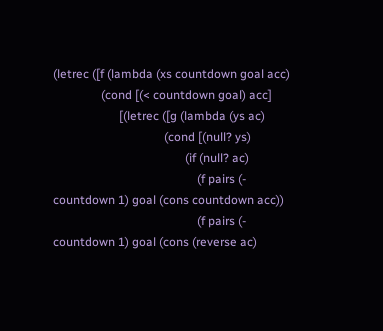(letrec ([f (lambda (xs countdown goal acc)
                (cond [(< countdown goal) acc]
                      [(letrec ([g (lambda (ys ac)
                                     (cond [(null? ys)
                                            (if (null? ac)
                                                (f pairs (- countdown 1) goal (cons countdown acc))
                                                (f pairs (- countdown 1) goal (cons (reverse ac)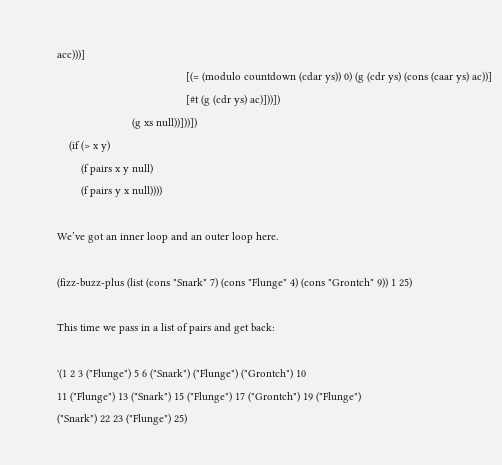acc)))]
                                           [(= (modulo countdown (cdar ys)) 0) (g (cdr ys) (cons (caar ys) ac))]
                                           [#t (g (cdr ys) ac)]))])
                         (g xs null))]))])
    (if (> x y)
        (f pairs x y null)
        (f pairs y x null))))

We’ve got an inner loop and an outer loop here.

(fizz-buzz-plus (list (cons "Snark" 7) (cons "Flunge" 4) (cons "Grontch" 9)) 1 25)

This time we pass in a list of pairs and get back:

'(1 2 3 ("Flunge") 5 6 ("Snark") ("Flunge") ("Grontch") 10
11 ("Flunge") 13 ("Snark") 15 ("Flunge") 17 ("Grontch") 19 ("Flunge")
("Snark") 22 23 ("Flunge") 25)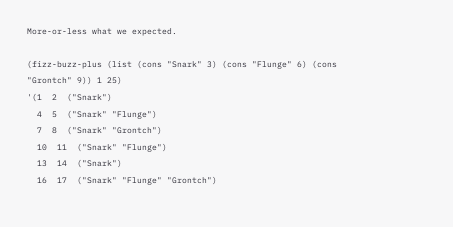More-or-less what we expected.

(fizz-buzz-plus (list (cons "Snark" 3) (cons "Flunge" 6) (cons "Grontch" 9)) 1 25)
'(1  2  ("Snark")
  4  5  ("Snark" "Flunge")
  7  8  ("Snark" "Grontch")
  10  11  ("Snark" "Flunge")
  13  14  ("Snark")
  16  17  ("Snark" "Flunge" "Grontch")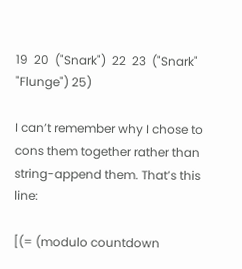19  20  ("Snark")  22  23  ("Snark" "Flunge") 25)

I can’t remember why I chose to cons them together rather than string-append them. That’s this line:

[(= (modulo countdown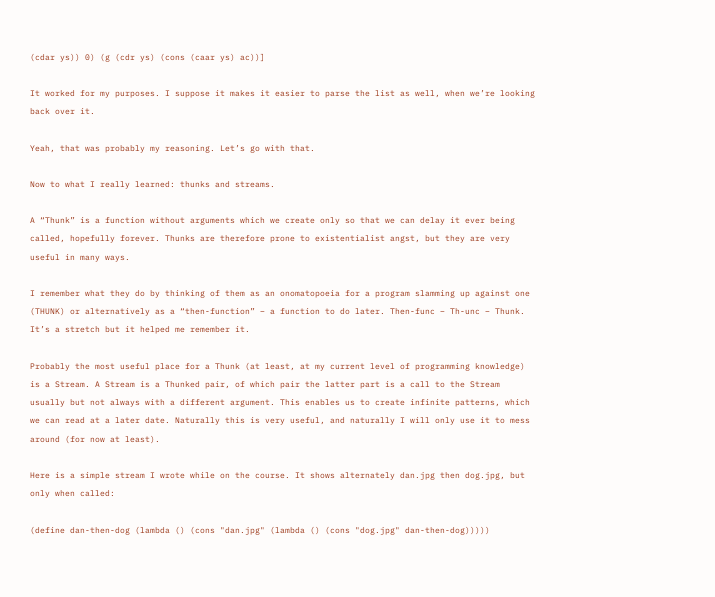(cdar ys)) 0) (g (cdr ys) (cons (caar ys) ac))]

It worked for my purposes. I suppose it makes it easier to parse the list as well, when we’re looking back over it.

Yeah, that was probably my reasoning. Let’s go with that.

Now to what I really learned: thunks and streams.

A “Thunk” is a function without arguments which we create only so that we can delay it ever being called, hopefully forever. Thunks are therefore prone to existentialist angst, but they are very useful in many ways.

I remember what they do by thinking of them as an onomatopoeia for a program slamming up against one (THUNK) or alternatively as a “then-function” – a function to do later. Then-func – Th-unc – Thunk. It’s a stretch but it helped me remember it.

Probably the most useful place for a Thunk (at least, at my current level of programming knowledge) is a Stream. A Stream is a Thunked pair, of which pair the latter part is a call to the Stream usually but not always with a different argument. This enables us to create infinite patterns, which we can read at a later date. Naturally this is very useful, and naturally I will only use it to mess around (for now at least).

Here is a simple stream I wrote while on the course. It shows alternately dan.jpg then dog.jpg, but only when called:

(define dan-then-dog (lambda () (cons "dan.jpg" (lambda () (cons "dog.jpg" dan-then-dog)))))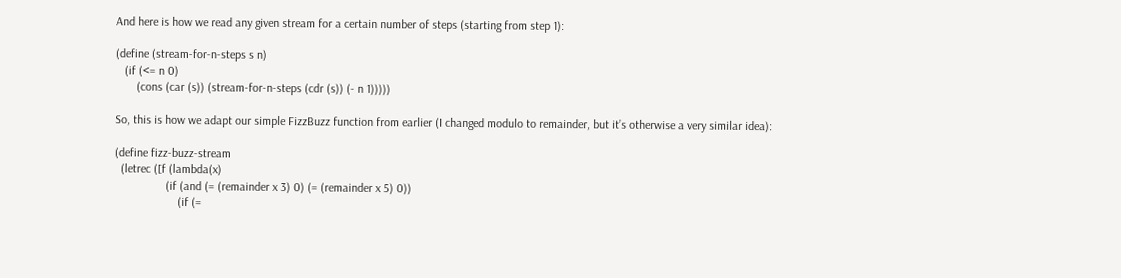And here is how we read any given stream for a certain number of steps (starting from step 1):

(define (stream-for-n-steps s n)
   (if (<= n 0)
       (cons (car (s)) (stream-for-n-steps (cdr (s)) (- n 1)))))

So, this is how we adapt our simple FizzBuzz function from earlier (I changed modulo to remainder, but it’s otherwise a very similar idea):

(define fizz-buzz-stream
  (letrec ([f (lambda(x)
                 (if (and (= (remainder x 3) 0) (= (remainder x 5) 0))
                     (if (=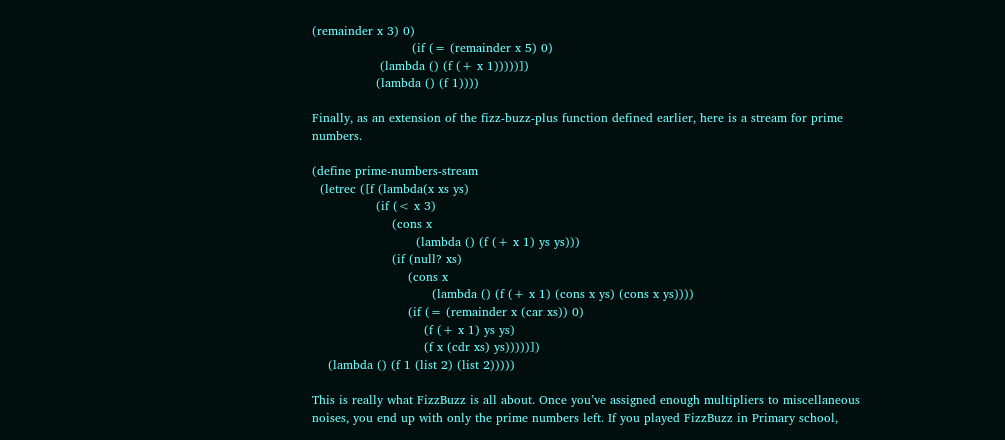(remainder x 3) 0)
                         (if (= (remainder x 5) 0)
                 (lambda () (f (+ x 1)))))])
                (lambda () (f 1))))

Finally, as an extension of the fizz-buzz-plus function defined earlier, here is a stream for prime numbers.

(define prime-numbers-stream
  (letrec ([f (lambda(x xs ys)
                (if (< x 3)
                    (cons x
                          (lambda () (f (+ x 1) ys ys)))
                    (if (null? xs)
                        (cons x
                              (lambda () (f (+ x 1) (cons x ys) (cons x ys))))
                        (if (= (remainder x (car xs)) 0)
                            (f (+ x 1) ys ys)
                            (f x (cdr xs) ys)))))])
    (lambda () (f 1 (list 2) (list 2)))))

This is really what FizzBuzz is all about. Once you’ve assigned enough multipliers to miscellaneous noises, you end up with only the prime numbers left. If you played FizzBuzz in Primary school,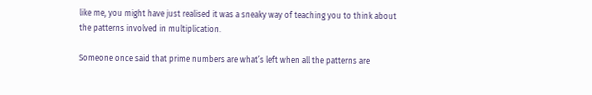like me, you might have just realised it was a sneaky way of teaching you to think about the patterns involved in multiplication.

Someone once said that prime numbers are what’s left when all the patterns are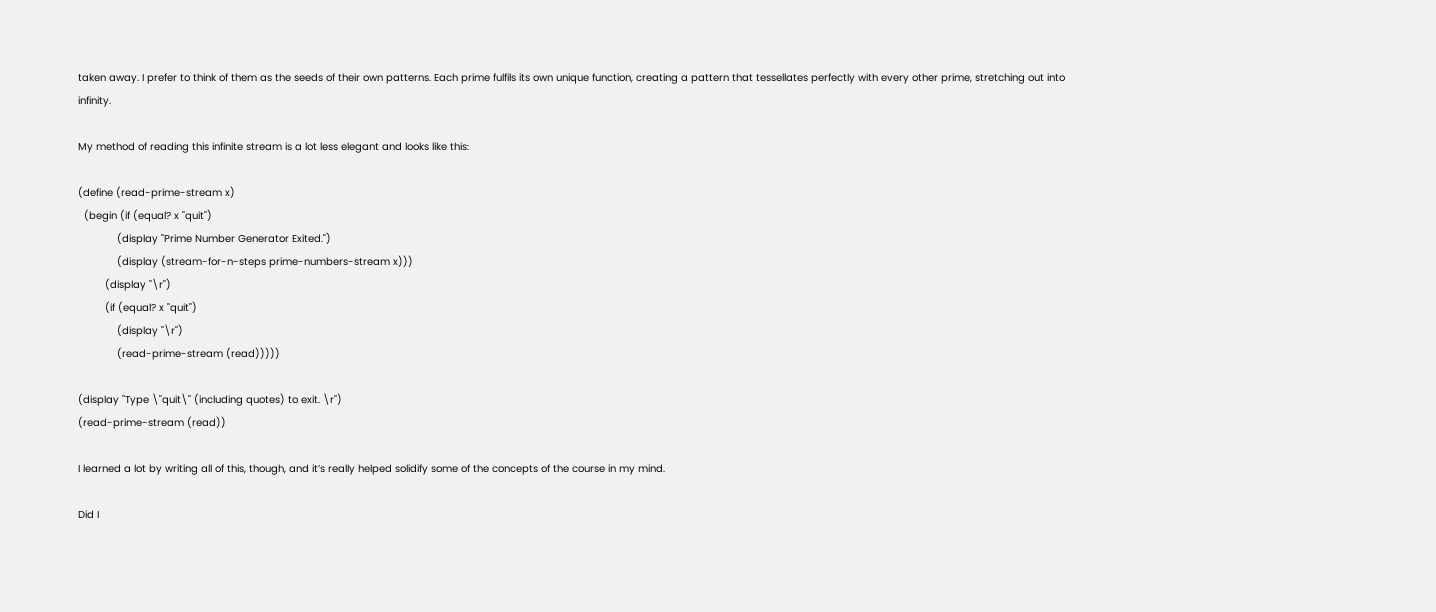taken away. I prefer to think of them as the seeds of their own patterns. Each prime fulfils its own unique function, creating a pattern that tessellates perfectly with every other prime, stretching out into infinity.

My method of reading this infinite stream is a lot less elegant and looks like this:

(define (read-prime-stream x)
  (begin (if (equal? x "quit")
             (display "Prime Number Generator Exited.")
             (display (stream-for-n-steps prime-numbers-stream x)))
         (display "\r")
         (if (equal? x "quit")
             (display "\r")
             (read-prime-stream (read)))))

(display "Type \"quit\" (including quotes) to exit. \r")
(read-prime-stream (read))

I learned a lot by writing all of this, though, and it’s really helped solidify some of the concepts of the course in my mind.

Did I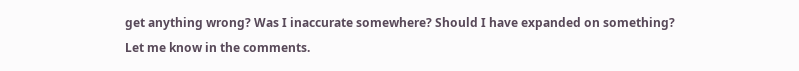get anything wrong? Was I inaccurate somewhere? Should I have expanded on something? Let me know in the comments.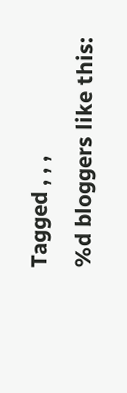Tagged , , ,
%d bloggers like this: